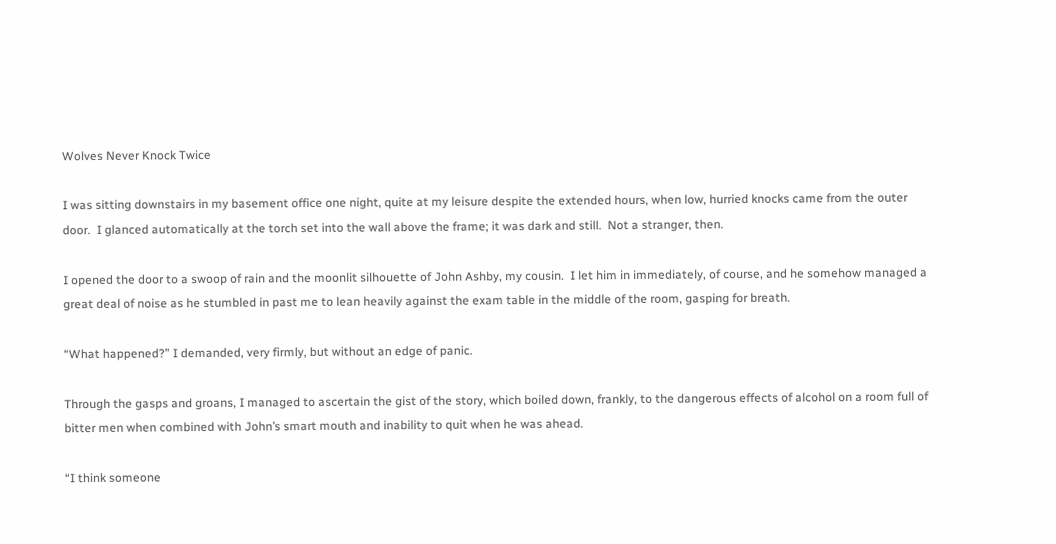Wolves Never Knock Twice

I was sitting downstairs in my basement office one night, quite at my leisure despite the extended hours, when low, hurried knocks came from the outer door.  I glanced automatically at the torch set into the wall above the frame; it was dark and still.  Not a stranger, then.

I opened the door to a swoop of rain and the moonlit silhouette of John Ashby, my cousin.  I let him in immediately, of course, and he somehow managed a great deal of noise as he stumbled in past me to lean heavily against the exam table in the middle of the room, gasping for breath.

“What happened?” I demanded, very firmly, but without an edge of panic.

Through the gasps and groans, I managed to ascertain the gist of the story, which boiled down, frankly, to the dangerous effects of alcohol on a room full of bitter men when combined with John’s smart mouth and inability to quit when he was ahead.

“I think someone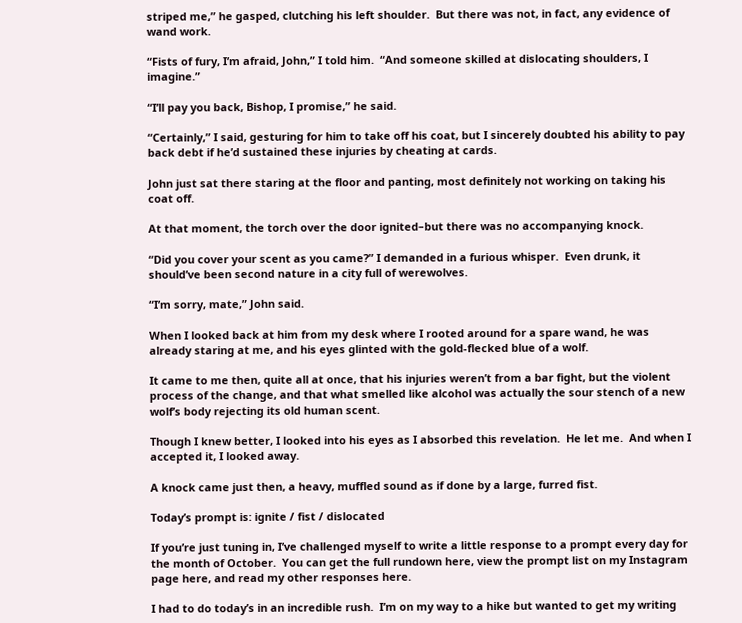striped me,” he gasped, clutching his left shoulder.  But there was not, in fact, any evidence of wand work.

“Fists of fury, I’m afraid, John,” I told him.  “And someone skilled at dislocating shoulders, I imagine.”

“I’ll pay you back, Bishop, I promise,” he said.

“Certainly,” I said, gesturing for him to take off his coat, but I sincerely doubted his ability to pay back debt if he’d sustained these injuries by cheating at cards.

John just sat there staring at the floor and panting, most definitely not working on taking his coat off.

At that moment, the torch over the door ignited–but there was no accompanying knock.

“Did you cover your scent as you came?” I demanded in a furious whisper.  Even drunk, it should’ve been second nature in a city full of werewolves.

“I’m sorry, mate,” John said.

When I looked back at him from my desk where I rooted around for a spare wand, he was already staring at me, and his eyes glinted with the gold-flecked blue of a wolf.

It came to me then, quite all at once, that his injuries weren’t from a bar fight, but the violent process of the change, and that what smelled like alcohol was actually the sour stench of a new wolf’s body rejecting its old human scent.

Though I knew better, I looked into his eyes as I absorbed this revelation.  He let me.  And when I accepted it, I looked away.

A knock came just then, a heavy, muffled sound as if done by a large, furred fist.

Today’s prompt is: ignite / fist / dislocated

If you’re just tuning in, I’ve challenged myself to write a little response to a prompt every day for the month of October.  You can get the full rundown here, view the prompt list on my Instagram page here, and read my other responses here.

I had to do today’s in an incredible rush.  I’m on my way to a hike but wanted to get my writing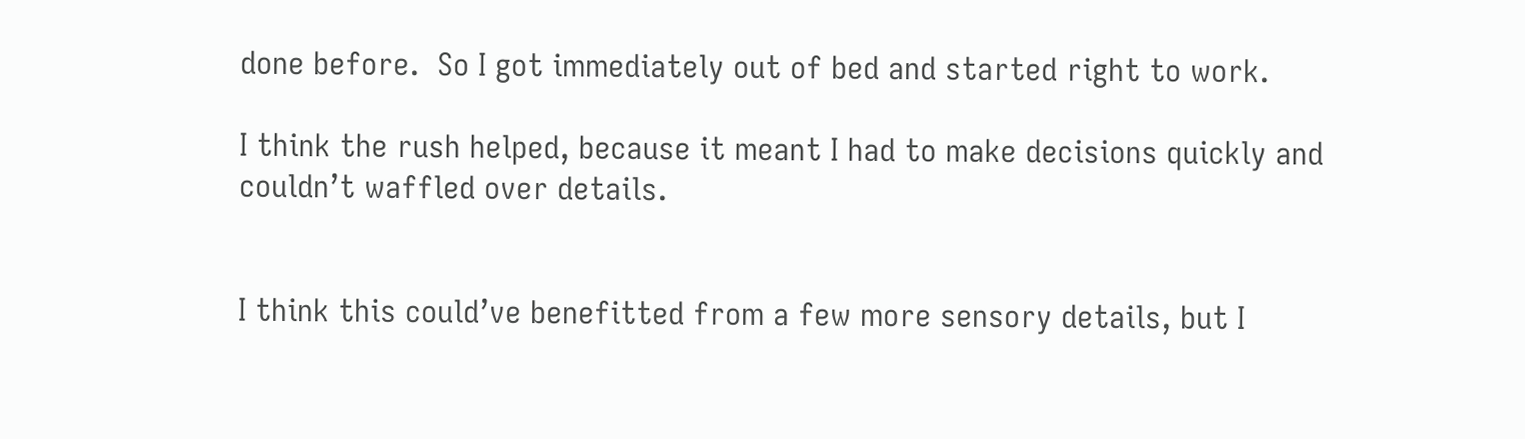done before.  So I got immediately out of bed and started right to work.

I think the rush helped, because it meant I had to make decisions quickly and couldn’t waffled over details.


I think this could’ve benefitted from a few more sensory details, but I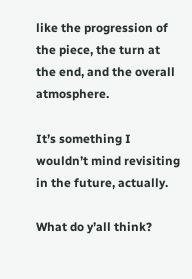like the progression of the piece, the turn at the end, and the overall atmosphere.

It’s something I wouldn’t mind revisiting in the future, actually.

What do y’all think?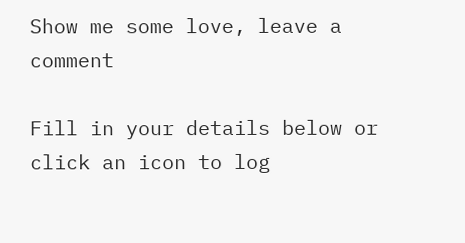Show me some love, leave a comment

Fill in your details below or click an icon to log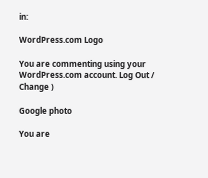in:

WordPress.com Logo

You are commenting using your WordPress.com account. Log Out /  Change )

Google photo

You are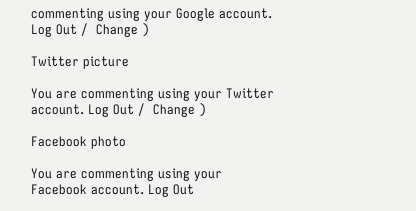commenting using your Google account. Log Out /  Change )

Twitter picture

You are commenting using your Twitter account. Log Out /  Change )

Facebook photo

You are commenting using your Facebook account. Log Out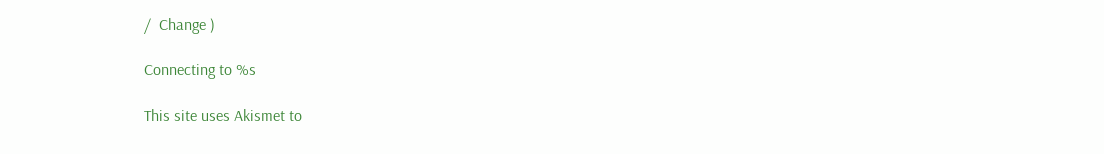/  Change )

Connecting to %s

This site uses Akismet to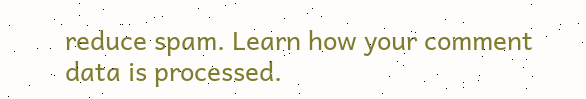reduce spam. Learn how your comment data is processed.